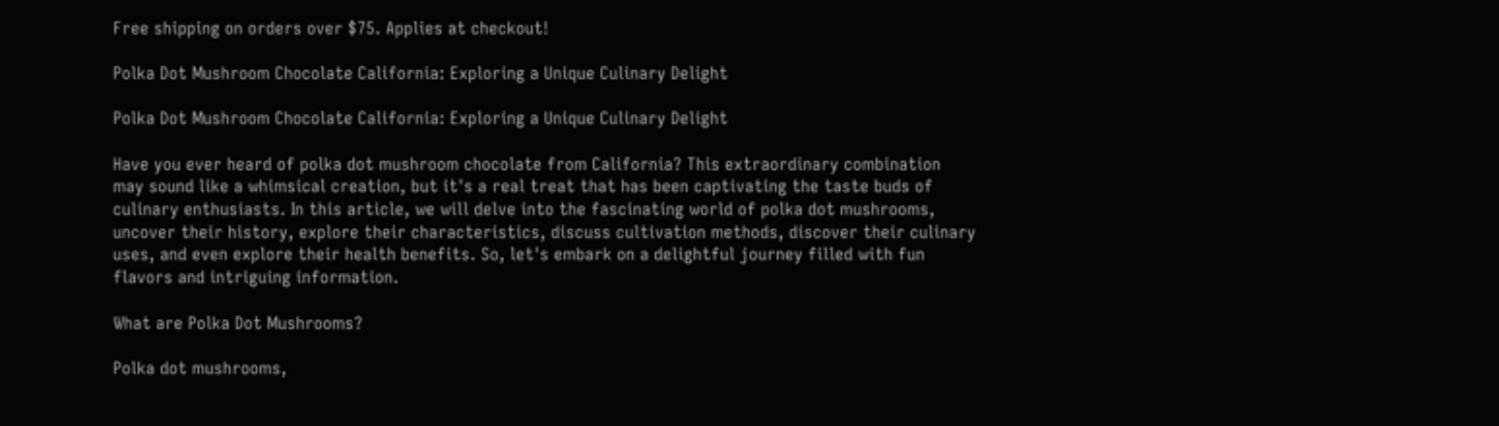Free shipping on orders over $75. Applies at checkout!

Polka Dot Mushroom Chocolate California: Exploring a Unique Culinary Delight

Polka Dot Mushroom Chocolate California: Exploring a Unique Culinary Delight

Have you ever heard of polka dot mushroom chocolate from California? This extraordinary combination may sound like a whimsical creation, but it's a real treat that has been captivating the taste buds of culinary enthusiasts. In this article, we will delve into the fascinating world of polka dot mushrooms, uncover their history, explore their characteristics, discuss cultivation methods, discover their culinary uses, and even explore their health benefits. So, let's embark on a delightful journey filled with fun flavors and intriguing information.

What are Polka Dot Mushrooms?

Polka dot mushrooms,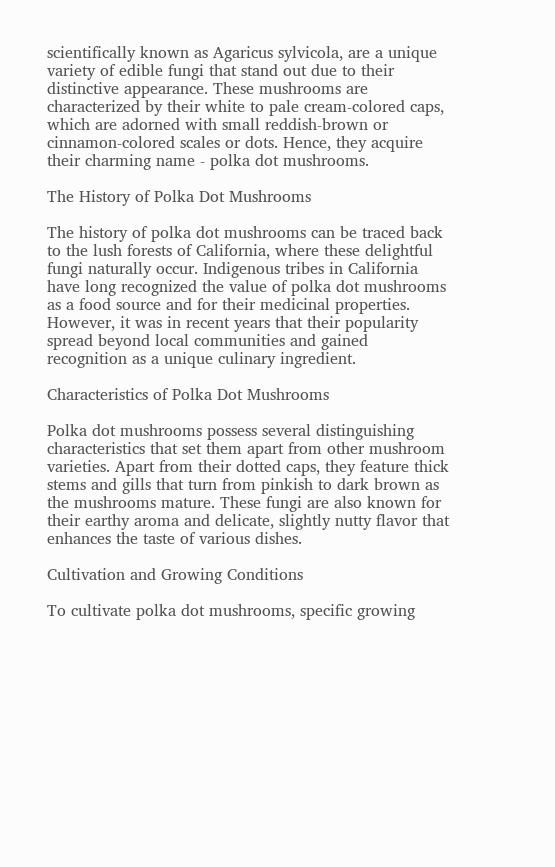scientifically known as Agaricus sylvicola, are a unique variety of edible fungi that stand out due to their distinctive appearance. These mushrooms are characterized by their white to pale cream-colored caps, which are adorned with small reddish-brown or cinnamon-colored scales or dots. Hence, they acquire their charming name - polka dot mushrooms.

The History of Polka Dot Mushrooms

The history of polka dot mushrooms can be traced back to the lush forests of California, where these delightful fungi naturally occur. Indigenous tribes in California have long recognized the value of polka dot mushrooms as a food source and for their medicinal properties. However, it was in recent years that their popularity spread beyond local communities and gained recognition as a unique culinary ingredient.

Characteristics of Polka Dot Mushrooms

Polka dot mushrooms possess several distinguishing characteristics that set them apart from other mushroom varieties. Apart from their dotted caps, they feature thick stems and gills that turn from pinkish to dark brown as the mushrooms mature. These fungi are also known for their earthy aroma and delicate, slightly nutty flavor that enhances the taste of various dishes.

Cultivation and Growing Conditions

To cultivate polka dot mushrooms, specific growing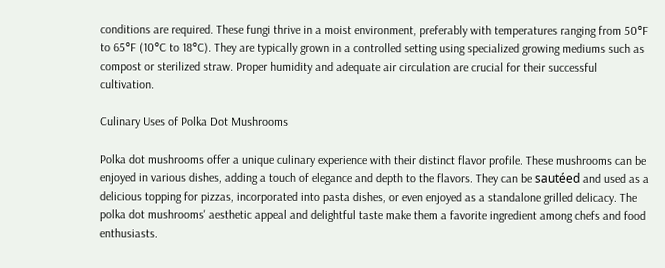conditions are required. These fungi thrive in a moist environment, preferably with temperatures ranging from 50°F to 65°F (10°C to 18°C). They are typically grown in a controlled setting using specialized growing mediums such as compost or sterilized straw. Proper humidity and adequate air circulation are crucial for their successful cultivation.

Culinary Uses of Polka Dot Mushrooms

Polka dot mushrooms offer a unique culinary experience with their distinct flavor profile. These mushrooms can be enjoyed in various dishes, adding a touch of elegance and depth to the flavors. They can be sautéed and used as a delicious topping for pizzas, incorporated into pasta dishes, or even enjoyed as a standalone grilled delicacy. The polka dot mushrooms' aesthetic appeal and delightful taste make them a favorite ingredient among chefs and food enthusiasts.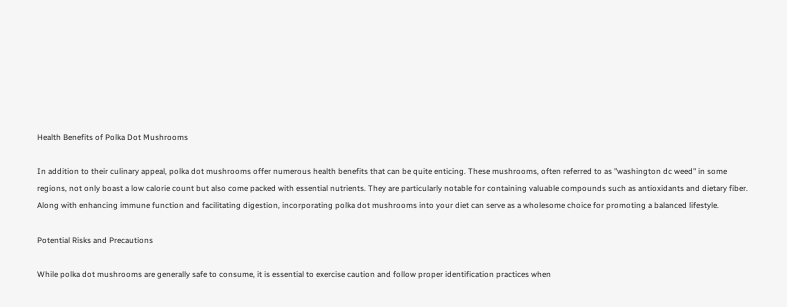Health Benefits of Polka Dot Mushrooms

In addition to their culinary appeal, polka dot mushrooms offer numerous health benefits that can be quite enticing. These mushrooms, often referred to as "washington dc weed" in some regions, not only boast a low calorie count but also come packed with essential nutrients. They are particularly notable for containing valuable compounds such as antioxidants and dietary fiber. Along with enhancing immune function and facilitating digestion, incorporating polka dot mushrooms into your diet can serve as a wholesome choice for promoting a balanced lifestyle.

Potential Risks and Precautions

While polka dot mushrooms are generally safe to consume, it is essential to exercise caution and follow proper identification practices when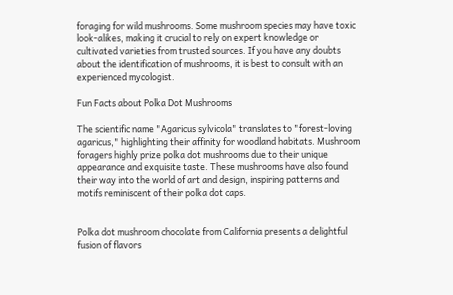foraging for wild mushrooms. Some mushroom species may have toxic look-alikes, making it crucial to rely on expert knowledge or cultivated varieties from trusted sources. If you have any doubts about the identification of mushrooms, it is best to consult with an experienced mycologist.

Fun Facts about Polka Dot Mushrooms

The scientific name "Agaricus sylvicola" translates to "forest-loving agaricus," highlighting their affinity for woodland habitats. Mushroom foragers highly prize polka dot mushrooms due to their unique appearance and exquisite taste. These mushrooms have also found their way into the world of art and design, inspiring patterns and motifs reminiscent of their polka dot caps.


Polka dot mushroom chocolate from California presents a delightful fusion of flavors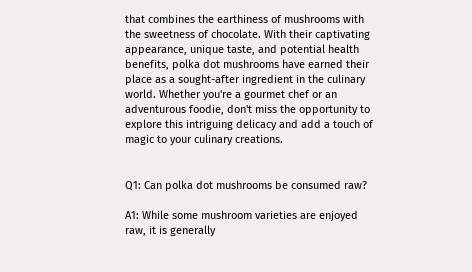that combines the earthiness of mushrooms with the sweetness of chocolate. With their captivating appearance, unique taste, and potential health benefits, polka dot mushrooms have earned their place as a sought-after ingredient in the culinary world. Whether you're a gourmet chef or an adventurous foodie, don't miss the opportunity to explore this intriguing delicacy and add a touch of magic to your culinary creations.


Q1: Can polka dot mushrooms be consumed raw?

A1: While some mushroom varieties are enjoyed raw, it is generally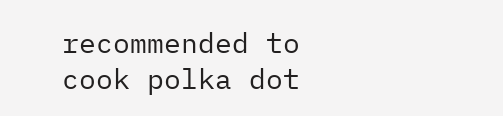recommended to cook polka dot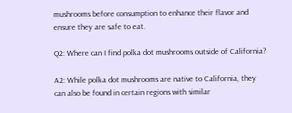mushrooms before consumption to enhance their flavor and ensure they are safe to eat.

Q2: Where can I find polka dot mushrooms outside of California?

A2: While polka dot mushrooms are native to California, they can also be found in certain regions with similar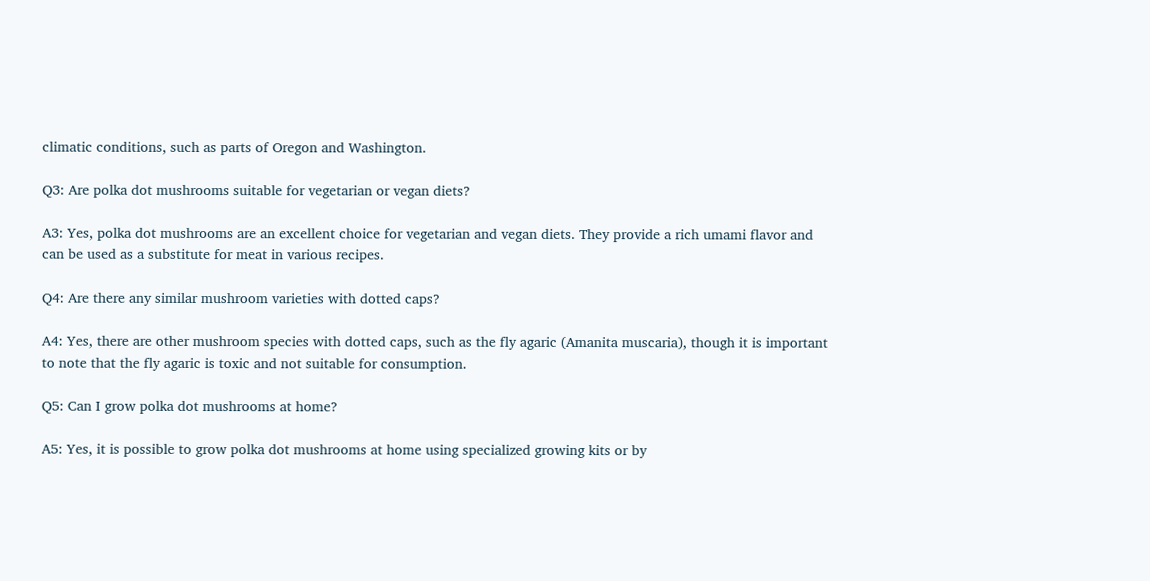climatic conditions, such as parts of Oregon and Washington.

Q3: Are polka dot mushrooms suitable for vegetarian or vegan diets?

A3: Yes, polka dot mushrooms are an excellent choice for vegetarian and vegan diets. They provide a rich umami flavor and can be used as a substitute for meat in various recipes.

Q4: Are there any similar mushroom varieties with dotted caps?

A4: Yes, there are other mushroom species with dotted caps, such as the fly agaric (Amanita muscaria), though it is important to note that the fly agaric is toxic and not suitable for consumption.

Q5: Can I grow polka dot mushrooms at home?

A5: Yes, it is possible to grow polka dot mushrooms at home using specialized growing kits or by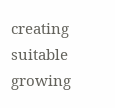creating suitable growing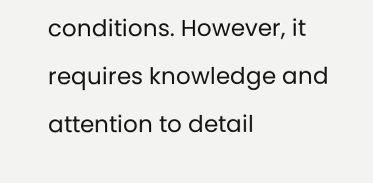conditions. However, it requires knowledge and attention to detail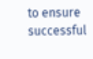to ensure successful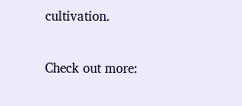cultivation.

Check out more: